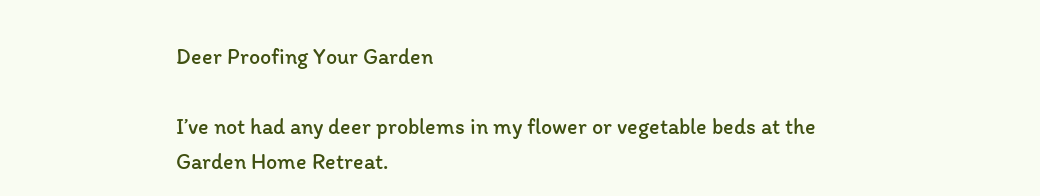Deer Proofing Your Garden

I’ve not had any deer problems in my flower or vegetable beds at the Garden Home Retreat.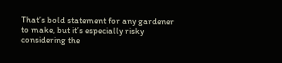That’s bold statement for any gardener to make, but it’s especially risky considering the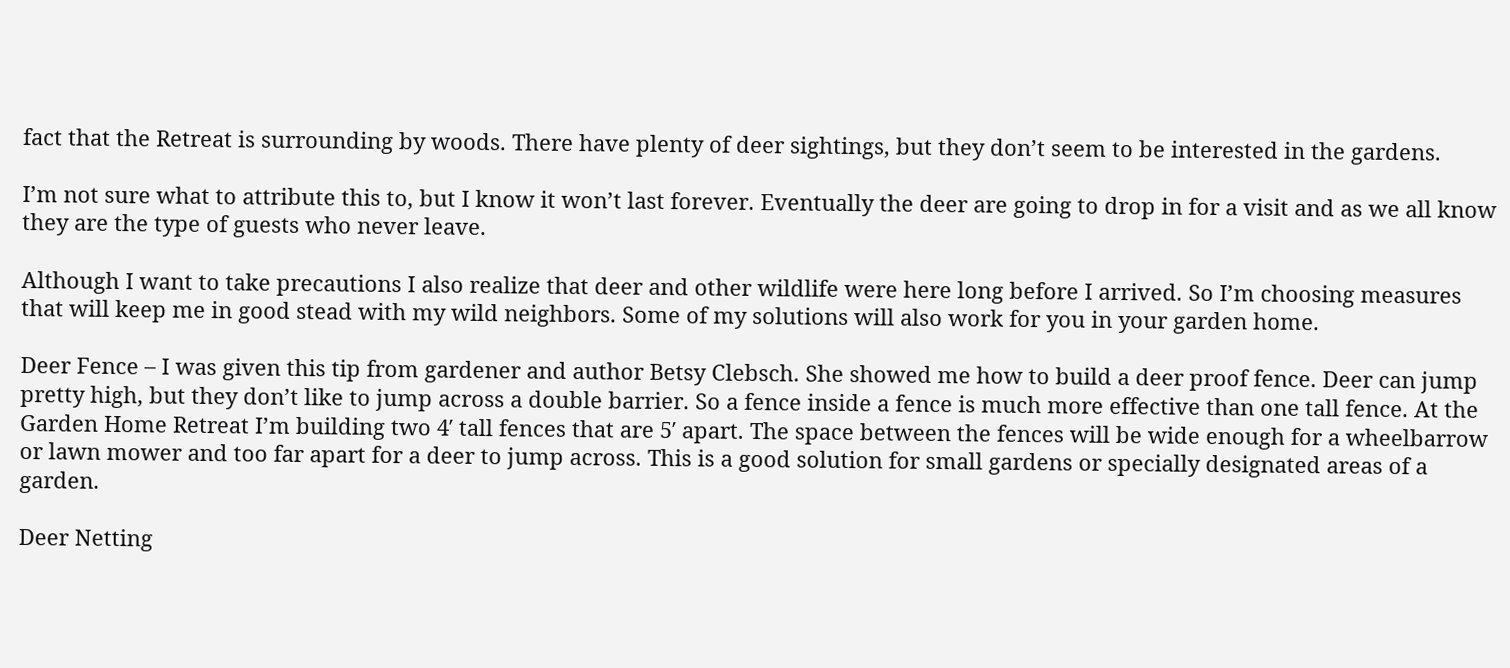fact that the Retreat is surrounding by woods. There have plenty of deer sightings, but they don’t seem to be interested in the gardens.

I’m not sure what to attribute this to, but I know it won’t last forever. Eventually the deer are going to drop in for a visit and as we all know they are the type of guests who never leave.

Although I want to take precautions I also realize that deer and other wildlife were here long before I arrived. So I’m choosing measures that will keep me in good stead with my wild neighbors. Some of my solutions will also work for you in your garden home.

Deer Fence – I was given this tip from gardener and author Betsy Clebsch. She showed me how to build a deer proof fence. Deer can jump pretty high, but they don’t like to jump across a double barrier. So a fence inside a fence is much more effective than one tall fence. At the Garden Home Retreat I’m building two 4′ tall fences that are 5′ apart. The space between the fences will be wide enough for a wheelbarrow or lawn mower and too far apart for a deer to jump across. This is a good solution for small gardens or specially designated areas of a garden.

Deer Netting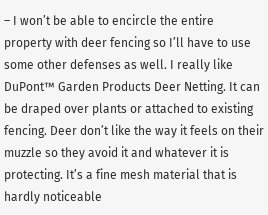– I won’t be able to encircle the entire property with deer fencing so I’ll have to use some other defenses as well. I really like DuPont™ Garden Products Deer Netting. It can be draped over plants or attached to existing fencing. Deer don’t like the way it feels on their muzzle so they avoid it and whatever it is protecting. It’s a fine mesh material that is hardly noticeable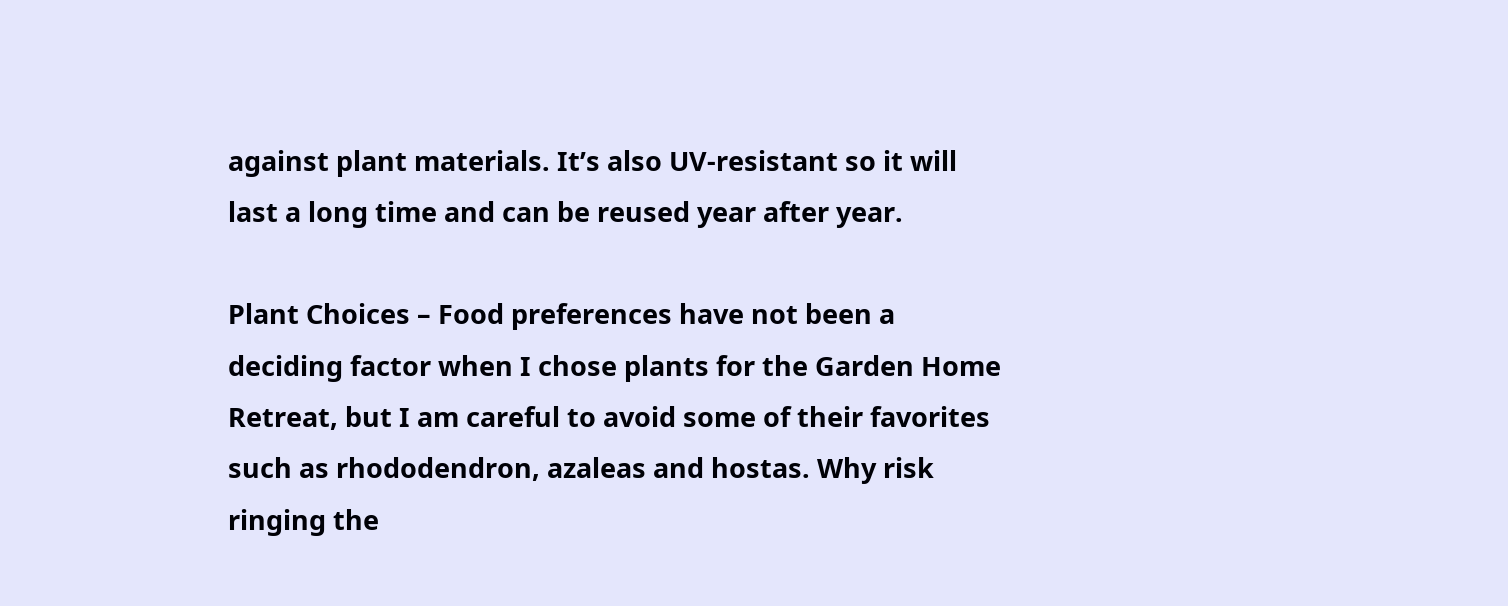against plant materials. It’s also UV-resistant so it will last a long time and can be reused year after year.

Plant Choices – Food preferences have not been a deciding factor when I chose plants for the Garden Home Retreat, but I am careful to avoid some of their favorites such as rhododendron, azaleas and hostas. Why risk ringing the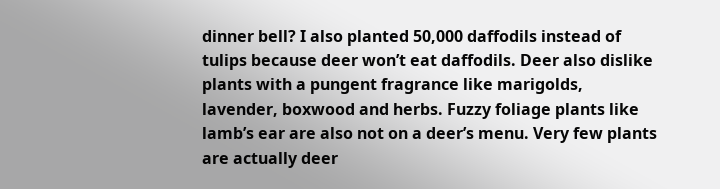dinner bell? I also planted 50,000 daffodils instead of tulips because deer won’t eat daffodils. Deer also dislike plants with a pungent fragrance like marigolds, lavender, boxwood and herbs. Fuzzy foliage plants like lamb’s ear are also not on a deer’s menu. Very few plants are actually deer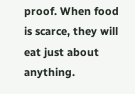proof. When food is scarce, they will eat just about anything.